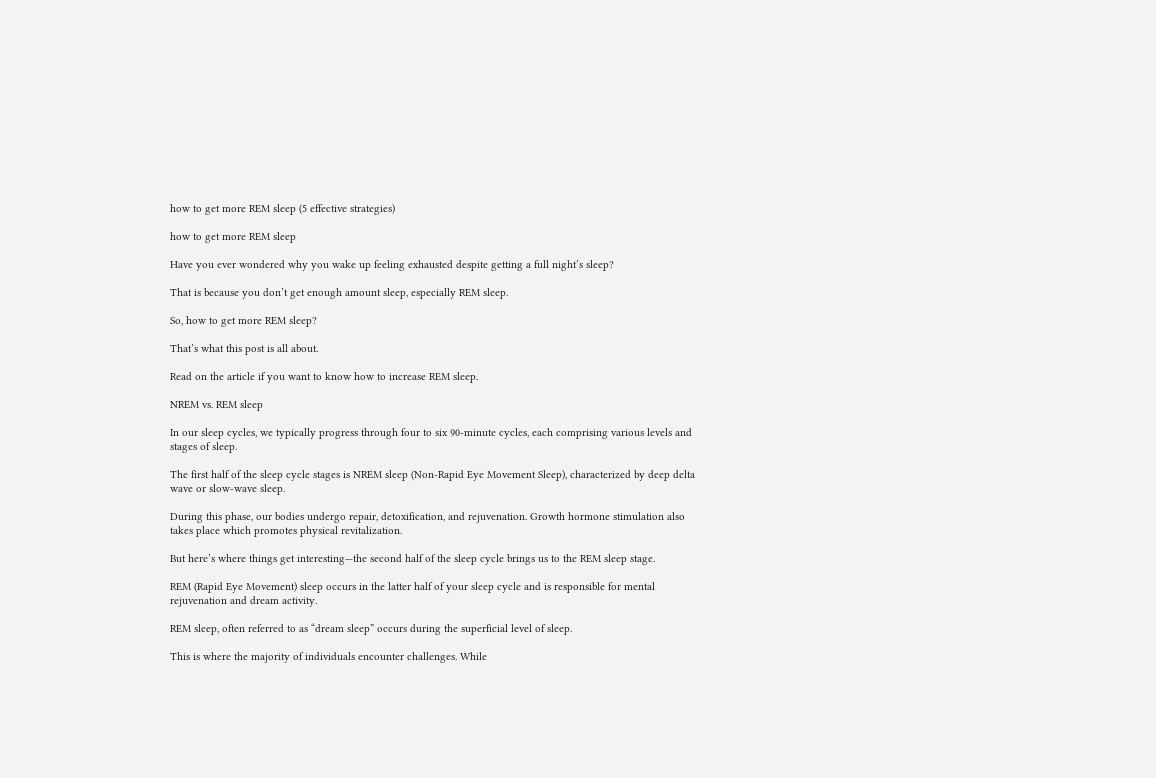how to get more REM sleep (5 effective strategies)

how to get more REM sleep

Have you ever wondered why you wake up feeling exhausted despite getting a full night’s sleep?

That is because you don’t get enough amount sleep, especially REM sleep.

So, how to get more REM sleep?

That’s what this post is all about.

Read on the article if you want to know how to increase REM sleep.

NREM vs. REM sleep

In our sleep cycles, we typically progress through four to six 90-minute cycles, each comprising various levels and stages of sleep.

The first half of the sleep cycle stages is NREM sleep (Non-Rapid Eye Movement Sleep), characterized by deep delta wave or slow-wave sleep.

During this phase, our bodies undergo repair, detoxification, and rejuvenation. Growth hormone stimulation also takes place which promotes physical revitalization.

But here’s where things get interesting—the second half of the sleep cycle brings us to the REM sleep stage.

REM (Rapid Eye Movement) sleep occurs in the latter half of your sleep cycle and is responsible for mental rejuvenation and dream activity.

REM sleep, often referred to as “dream sleep” occurs during the superficial level of sleep.

This is where the majority of individuals encounter challenges. While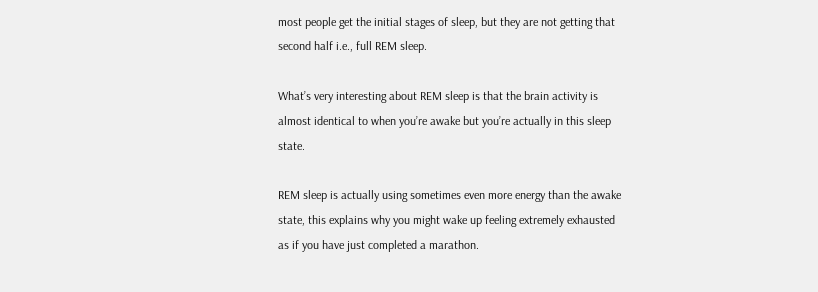most people get the initial stages of sleep, but they are not getting that second half i.e., full REM sleep.

What’s very interesting about REM sleep is that the brain activity is almost identical to when you’re awake but you’re actually in this sleep state.

REM sleep is actually using sometimes even more energy than the awake state, this explains why you might wake up feeling extremely exhausted as if you have just completed a marathon.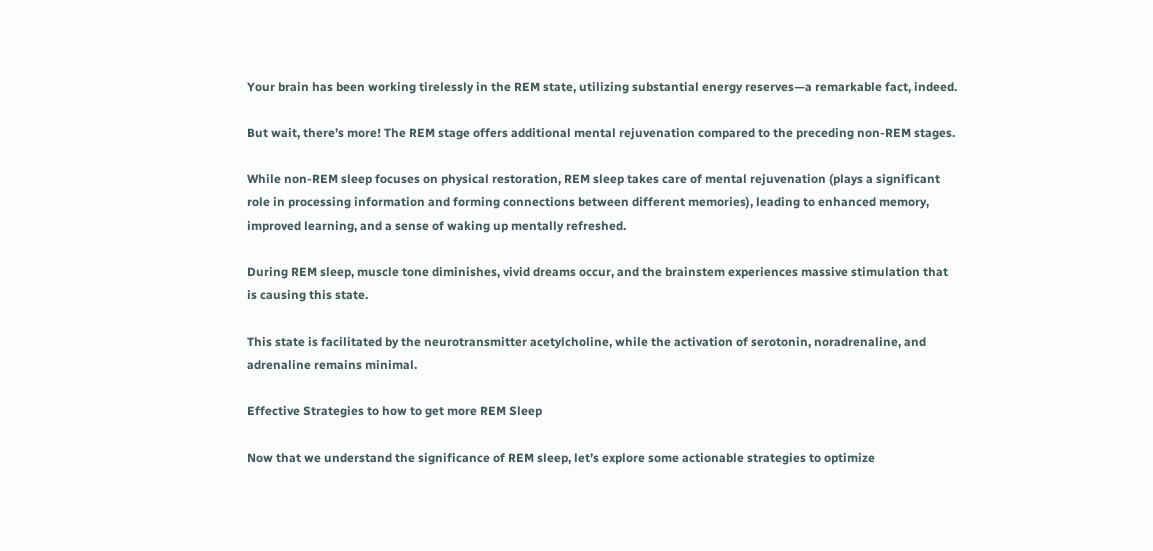Your brain has been working tirelessly in the REM state, utilizing substantial energy reserves—a remarkable fact, indeed.

But wait, there’s more! The REM stage offers additional mental rejuvenation compared to the preceding non-REM stages.

While non-REM sleep focuses on physical restoration, REM sleep takes care of mental rejuvenation (plays a significant role in processing information and forming connections between different memories), leading to enhanced memory, improved learning, and a sense of waking up mentally refreshed.

During REM sleep, muscle tone diminishes, vivid dreams occur, and the brainstem experiences massive stimulation that is causing this state.

This state is facilitated by the neurotransmitter acetylcholine, while the activation of serotonin, noradrenaline, and adrenaline remains minimal.

Effective Strategies to how to get more REM Sleep

Now that we understand the significance of REM sleep, let’s explore some actionable strategies to optimize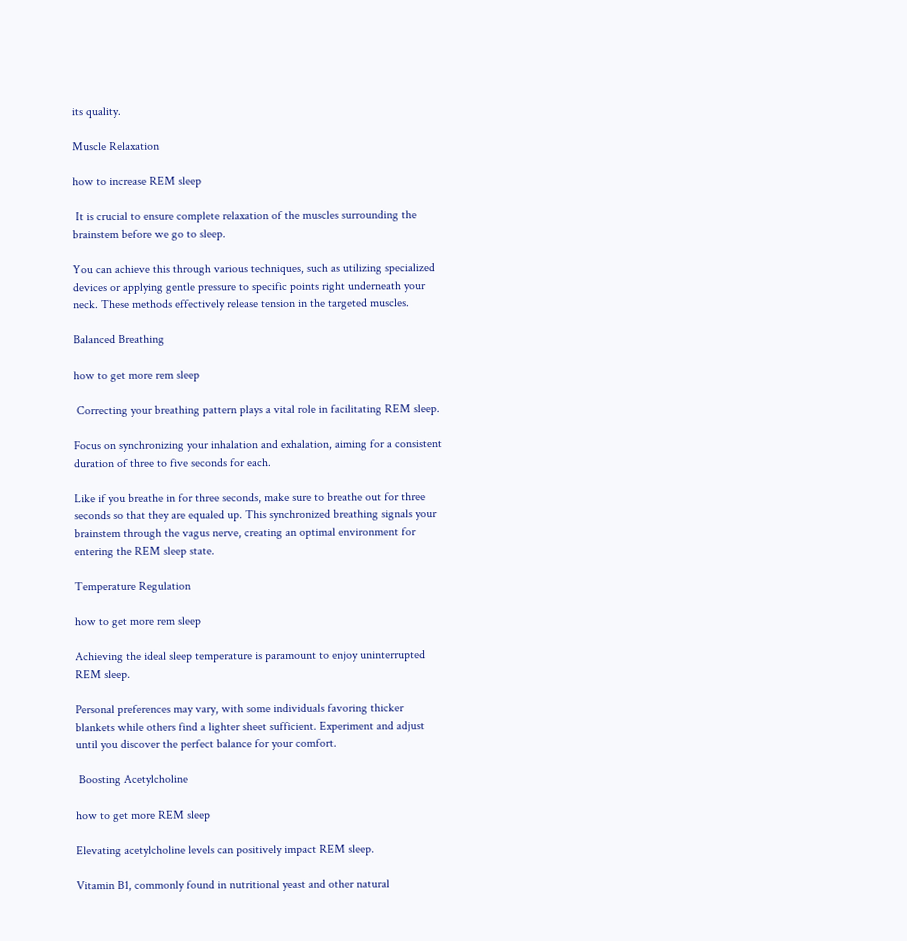its quality.

Muscle Relaxation

how to increase REM sleep

 It is crucial to ensure complete relaxation of the muscles surrounding the brainstem before we go to sleep.

You can achieve this through various techniques, such as utilizing specialized devices or applying gentle pressure to specific points right underneath your neck. These methods effectively release tension in the targeted muscles.

Balanced Breathing

how to get more rem sleep

 Correcting your breathing pattern plays a vital role in facilitating REM sleep.

Focus on synchronizing your inhalation and exhalation, aiming for a consistent duration of three to five seconds for each.

Like if you breathe in for three seconds, make sure to breathe out for three seconds so that they are equaled up. This synchronized breathing signals your brainstem through the vagus nerve, creating an optimal environment for entering the REM sleep state.

Temperature Regulation

how to get more rem sleep

Achieving the ideal sleep temperature is paramount to enjoy uninterrupted REM sleep.

Personal preferences may vary, with some individuals favoring thicker blankets while others find a lighter sheet sufficient. Experiment and adjust until you discover the perfect balance for your comfort.

 Boosting Acetylcholine

how to get more REM sleep

Elevating acetylcholine levels can positively impact REM sleep.

Vitamin B1, commonly found in nutritional yeast and other natural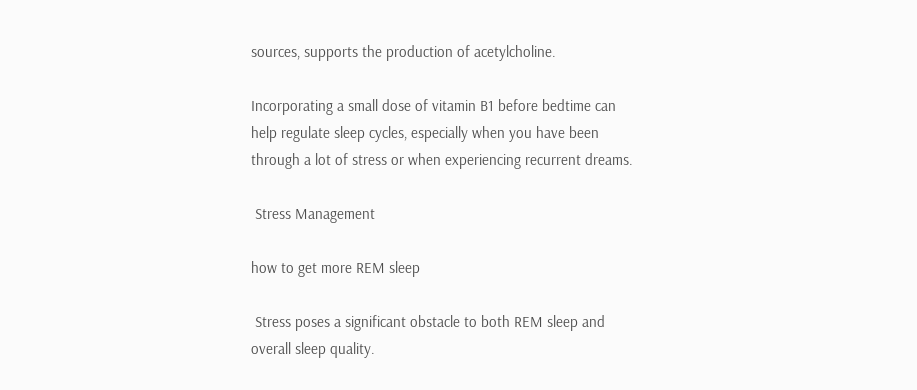sources, supports the production of acetylcholine.

Incorporating a small dose of vitamin B1 before bedtime can help regulate sleep cycles, especially when you have been through a lot of stress or when experiencing recurrent dreams.

 Stress Management

how to get more REM sleep

 Stress poses a significant obstacle to both REM sleep and overall sleep quality.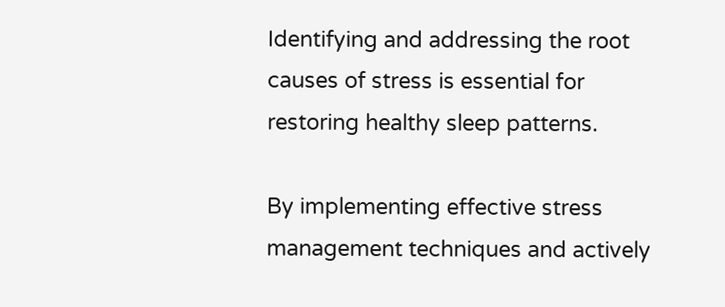Identifying and addressing the root causes of stress is essential for restoring healthy sleep patterns.

By implementing effective stress management techniques and actively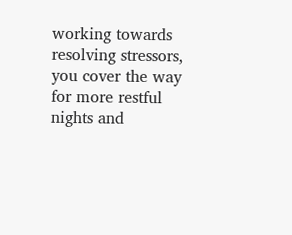working towards resolving stressors, you cover the way for more restful nights and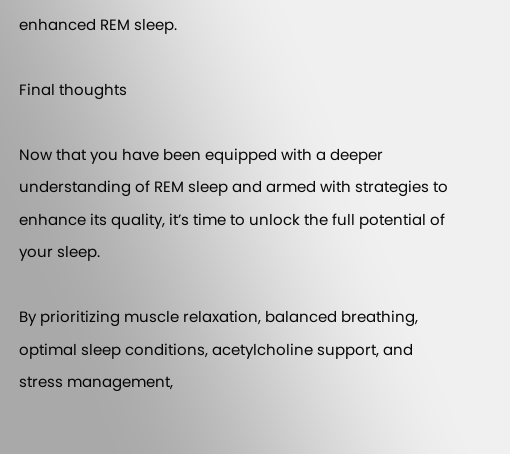enhanced REM sleep.

Final thoughts

Now that you have been equipped with a deeper understanding of REM sleep and armed with strategies to enhance its quality, it’s time to unlock the full potential of your sleep.

By prioritizing muscle relaxation, balanced breathing, optimal sleep conditions, acetylcholine support, and stress management,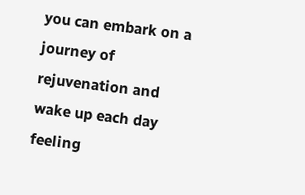you can embark on a journey of rejuvenation and wake up each day feeling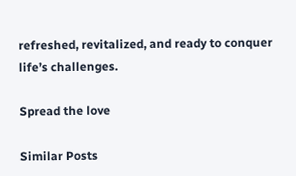refreshed, revitalized, and ready to conquer life’s challenges.

Spread the love

Similar Posts